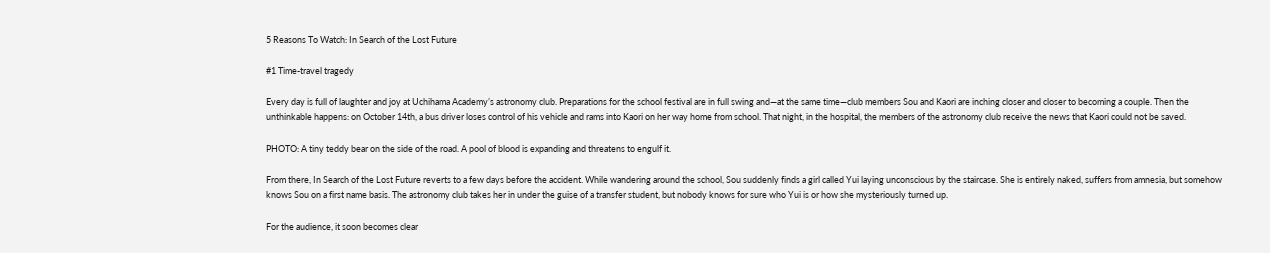5 Reasons To Watch: In Search of the Lost Future

#1 Time-travel tragedy

Every day is full of laughter and joy at Uchihama Academy’s astronomy club. Preparations for the school festival are in full swing and—at the same time—club members Sou and Kaori are inching closer and closer to becoming a couple. Then the unthinkable happens: on October 14th, a bus driver loses control of his vehicle and rams into Kaori on her way home from school. That night, in the hospital, the members of the astronomy club receive the news that Kaori could not be saved.

PHOTO: A tiny teddy bear on the side of the road. A pool of blood is expanding and threatens to engulf it.

From there, In Search of the Lost Future reverts to a few days before the accident. While wandering around the school, Sou suddenly finds a girl called Yui laying unconscious by the staircase. She is entirely naked, suffers from amnesia, but somehow knows Sou on a first name basis. The astronomy club takes her in under the guise of a transfer student, but nobody knows for sure who Yui is or how she mysteriously turned up.

For the audience, it soon becomes clear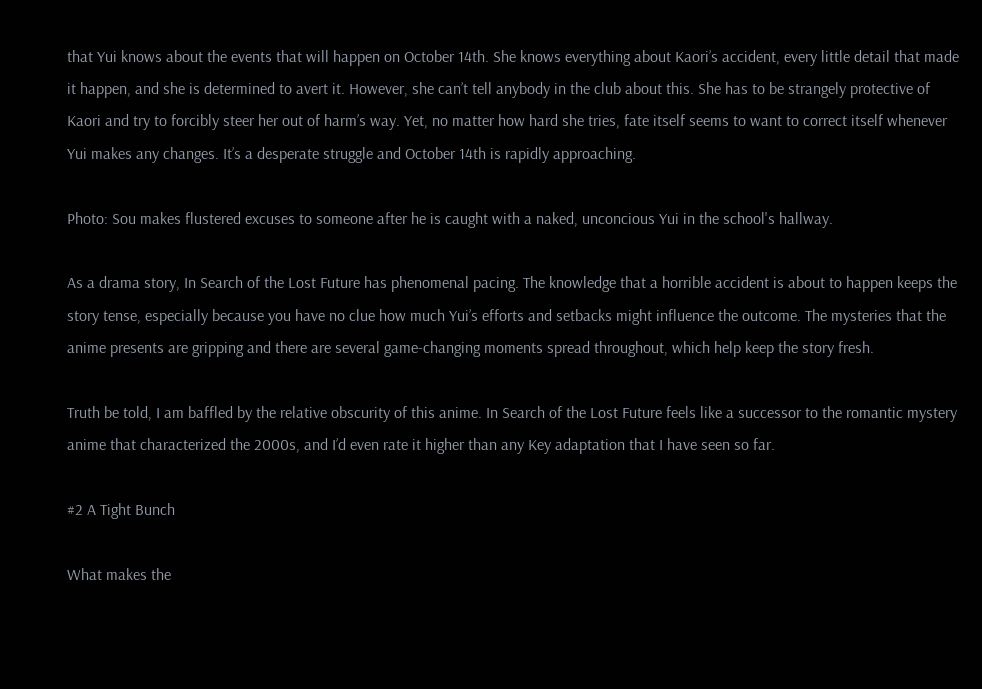that Yui knows about the events that will happen on October 14th. She knows everything about Kaori’s accident, every little detail that made it happen, and she is determined to avert it. However, she can’t tell anybody in the club about this. She has to be strangely protective of Kaori and try to forcibly steer her out of harm’s way. Yet, no matter how hard she tries, fate itself seems to want to correct itself whenever Yui makes any changes. It’s a desperate struggle and October 14th is rapidly approaching.

Photo: Sou makes flustered excuses to someone after he is caught with a naked, unconcious Yui in the school's hallway.

As a drama story, In Search of the Lost Future has phenomenal pacing. The knowledge that a horrible accident is about to happen keeps the story tense, especially because you have no clue how much Yui’s efforts and setbacks might influence the outcome. The mysteries that the anime presents are gripping and there are several game-changing moments spread throughout, which help keep the story fresh.

Truth be told, I am baffled by the relative obscurity of this anime. In Search of the Lost Future feels like a successor to the romantic mystery anime that characterized the 2000s, and I’d even rate it higher than any Key adaptation that I have seen so far.

#2 A Tight Bunch

What makes the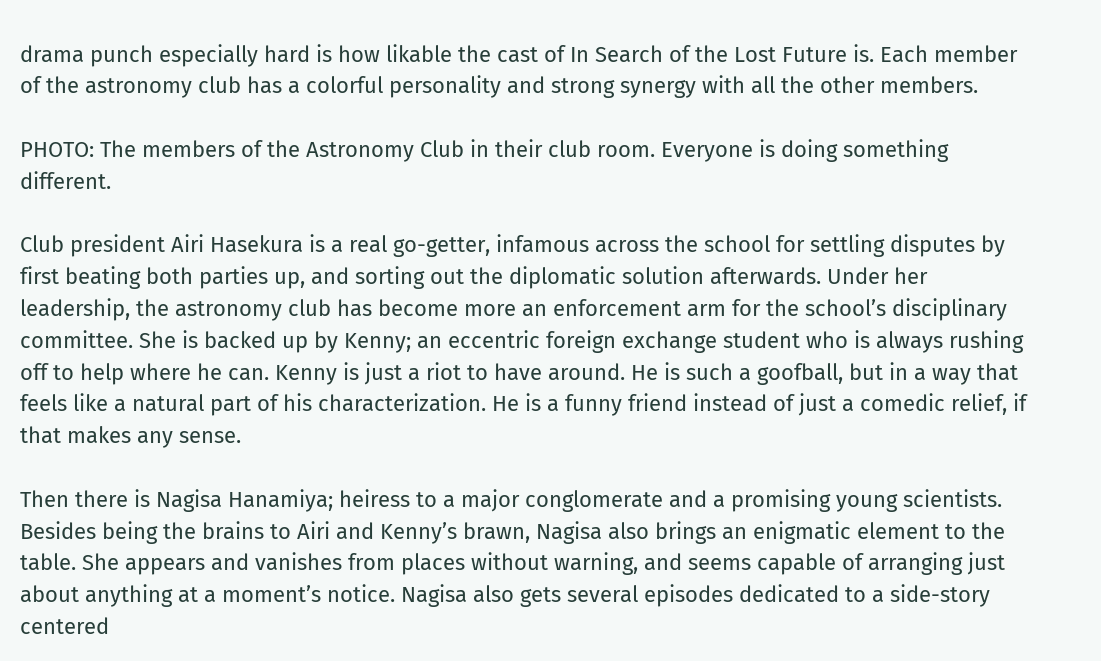drama punch especially hard is how likable the cast of In Search of the Lost Future is. Each member of the astronomy club has a colorful personality and strong synergy with all the other members.

PHOTO: The members of the Astronomy Club in their club room. Everyone is doing something different.

Club president Airi Hasekura is a real go-getter, infamous across the school for settling disputes by first beating both parties up, and sorting out the diplomatic solution afterwards. Under her leadership, the astronomy club has become more an enforcement arm for the school’s disciplinary committee. She is backed up by Kenny; an eccentric foreign exchange student who is always rushing off to help where he can. Kenny is just a riot to have around. He is such a goofball, but in a way that feels like a natural part of his characterization. He is a funny friend instead of just a comedic relief, if that makes any sense.

Then there is Nagisa Hanamiya; heiress to a major conglomerate and a promising young scientists. Besides being the brains to Airi and Kenny’s brawn, Nagisa also brings an enigmatic element to the table. She appears and vanishes from places without warning, and seems capable of arranging just about anything at a moment’s notice. Nagisa also gets several episodes dedicated to a side-story centered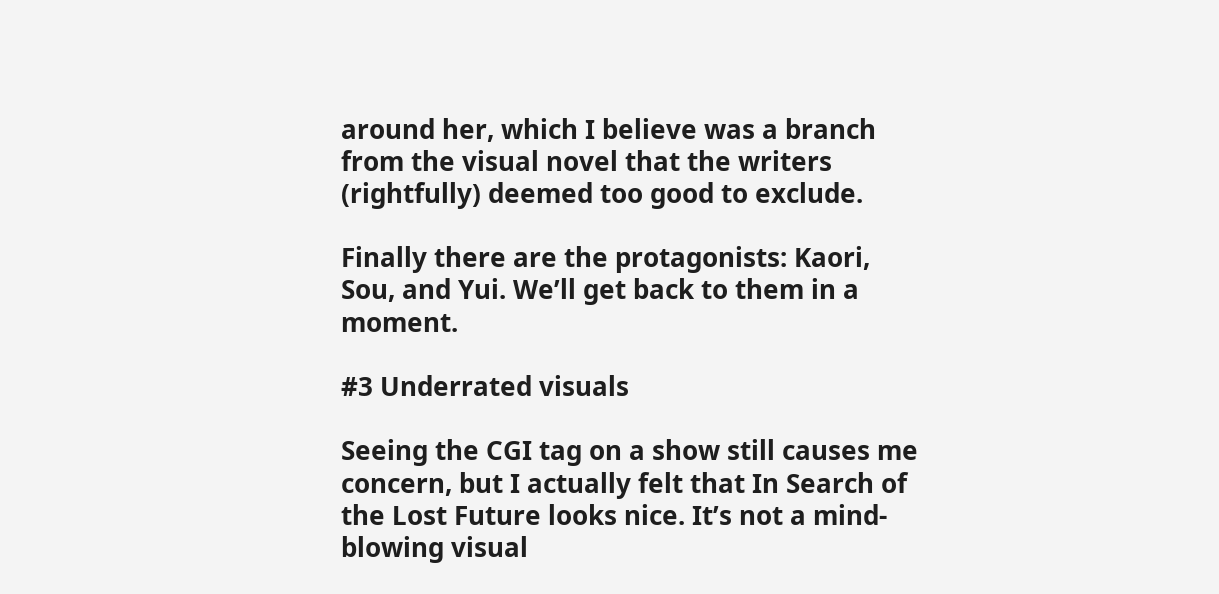around her, which I believe was a branch from the visual novel that the writers (rightfully) deemed too good to exclude.

Finally there are the protagonists: Kaori, Sou, and Yui. We’ll get back to them in a moment.

#3 Underrated visuals

Seeing the CGI tag on a show still causes me concern, but I actually felt that In Search of the Lost Future looks nice. It’s not a mind-blowing visual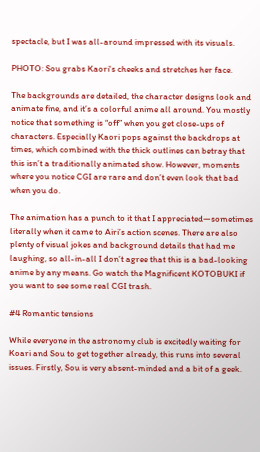spectacle, but I was all-around impressed with its visuals.

PHOTO: Sou grabs Kaori's cheeks and stretches her face.

The backgrounds are detailed, the character designs look and animate fine, and it’s a colorful anime all around. You mostly notice that something is “off” when you get close-ups of characters. Especially Kaori pops against the backdrops at times, which combined with the thick outlines can betray that this isn’t a traditionally animated show. However, moments where you notice CGI are rare and don’t even look that bad when you do.

The animation has a punch to it that I appreciated—sometimes literally when it came to Airi’s action scenes. There are also plenty of visual jokes and background details that had me laughing, so all-in-all I don’t agree that this is a bad-looking anime by any means. Go watch the Magnificent KOTOBUKI if you want to see some real CGI trash.

#4 Romantic tensions

While everyone in the astronomy club is excitedly waiting for Koari and Sou to get together already, this runs into several issues. Firstly, Sou is very absent-minded and a bit of a geek.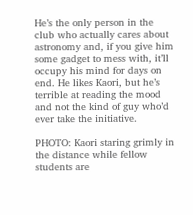He’s the only person in the club who actually cares about astronomy and, if you give him some gadget to mess with, it’ll occupy his mind for days on end. He likes Kaori, but he’s terrible at reading the mood and not the kind of guy who’d ever take the initiative.

PHOTO: Kaori staring grimly in the distance while fellow students are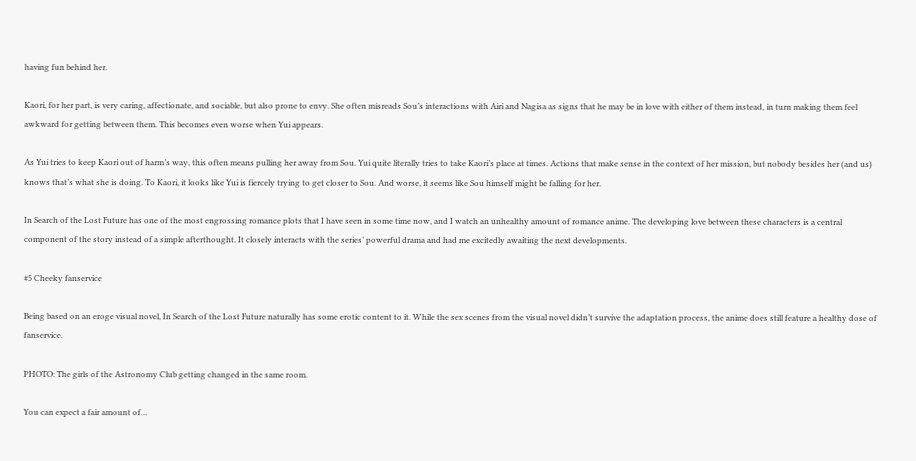having fun behind her.

Kaori, for her part, is very caring, affectionate, and sociable, but also prone to envy. She often misreads Sou’s interactions with Airi and Nagisa as signs that he may be in love with either of them instead, in turn making them feel awkward for getting between them. This becomes even worse when Yui appears.

As Yui tries to keep Kaori out of harm’s way, this often means pulling her away from Sou. Yui quite literally tries to take Kaori’s place at times. Actions that make sense in the context of her mission, but nobody besides her (and us) knows that’s what she is doing. To Kaori, it looks like Yui is fiercely trying to get closer to Sou. And worse, it seems like Sou himself might be falling for her.

In Search of the Lost Future has one of the most engrossing romance plots that I have seen in some time now, and I watch an unhealthy amount of romance anime. The developing love between these characters is a central component of the story instead of a simple afterthought. It closely interacts with the series’ powerful drama and had me excitedly awaiting the next developments.

#5 Cheeky fanservice

Being based on an eroge visual novel, In Search of the Lost Future naturally has some erotic content to it. While the sex scenes from the visual novel didn’t survive the adaptation process, the anime does still feature a healthy dose of fanservice.

PHOTO: The girls of the Astronomy Club getting changed in the same room.

You can expect a fair amount of…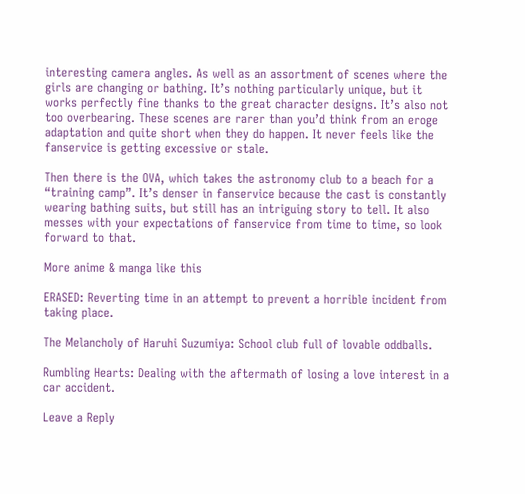interesting camera angles. As well as an assortment of scenes where the girls are changing or bathing. It’s nothing particularly unique, but it works perfectly fine thanks to the great character designs. It’s also not too overbearing. These scenes are rarer than you’d think from an eroge adaptation and quite short when they do happen. It never feels like the fanservice is getting excessive or stale.

Then there is the OVA, which takes the astronomy club to a beach for a “training camp”. It’s denser in fanservice because the cast is constantly wearing bathing suits, but still has an intriguing story to tell. It also messes with your expectations of fanservice from time to time, so look forward to that.

More anime & manga like this

ERASED: Reverting time in an attempt to prevent a horrible incident from taking place.

The Melancholy of Haruhi Suzumiya: School club full of lovable oddballs.

Rumbling Hearts: Dealing with the aftermath of losing a love interest in a car accident.

Leave a Reply